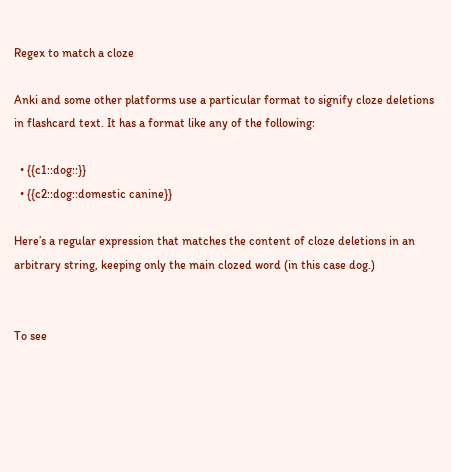Regex to match a cloze

Anki and some other platforms use a particular format to signify cloze deletions in flashcard text. It has a format like any of the following:

  • {{c1::dog::}}
  • {{c2::dog::domestic canine}}

Here’s a regular expression that matches the content of cloze deletions in an arbitrary string, keeping only the main clozed word (in this case dog.)


To see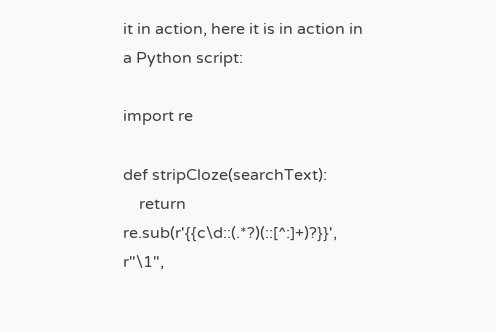it in action, here it is in action in a Python script:

import re

def stripCloze(searchText):
    return re.sub(r'{{c\d::(.*?)(::[^:]+)?}}', r"\1",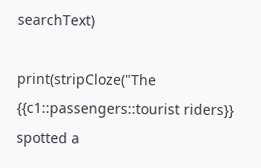searchText)

print(stripCloze("The {{c1::passengers::tourist riders}} spotted a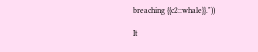breaching {{c2::whale}}."))

It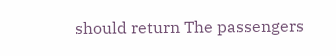should return The passengers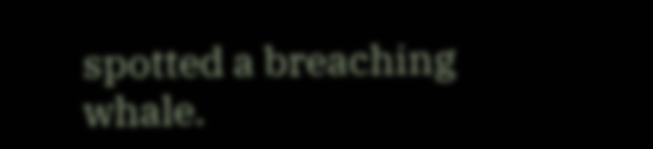spotted a breaching whale.